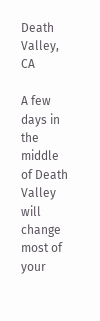Death Valley, CA

A few days in the middle of Death Valley will change most of your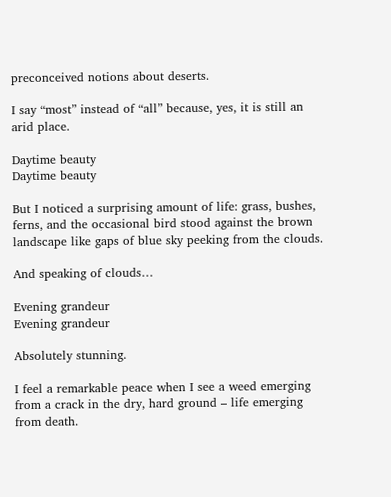preconceived notions about deserts.

I say “most” instead of “all” because, yes, it is still an arid place.

Daytime beauty
Daytime beauty

But I noticed a surprising amount of life: grass, bushes, ferns, and the occasional bird stood against the brown landscape like gaps of blue sky peeking from the clouds.

And speaking of clouds…

Evening grandeur
Evening grandeur

Absolutely stunning.

I feel a remarkable peace when I see a weed emerging from a crack in the dry, hard ground – life emerging from death.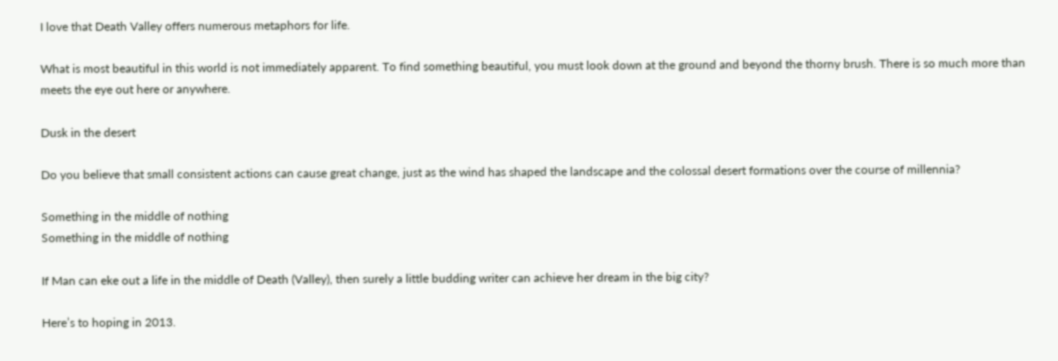I love that Death Valley offers numerous metaphors for life.

What is most beautiful in this world is not immediately apparent. To find something beautiful, you must look down at the ground and beyond the thorny brush. There is so much more than meets the eye out here or anywhere.

Dusk in the desert

Do you believe that small consistent actions can cause great change, just as the wind has shaped the landscape and the colossal desert formations over the course of millennia?

Something in the middle of nothing
Something in the middle of nothing

If Man can eke out a life in the middle of Death (Valley), then surely a little budding writer can achieve her dream in the big city?

Here’s to hoping in 2013.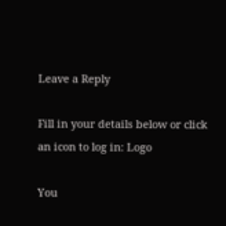Leave a Reply

Fill in your details below or click an icon to log in: Logo

You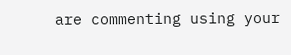are commenting using your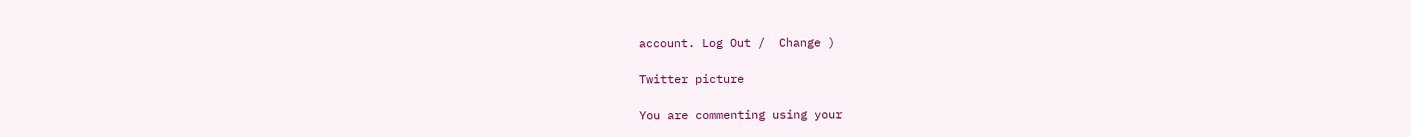account. Log Out /  Change )

Twitter picture

You are commenting using your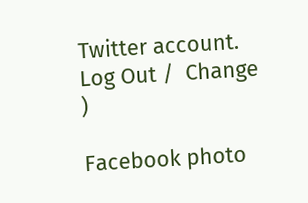Twitter account. Log Out /  Change )

Facebook photo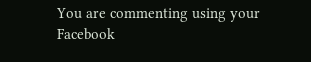You are commenting using your Facebook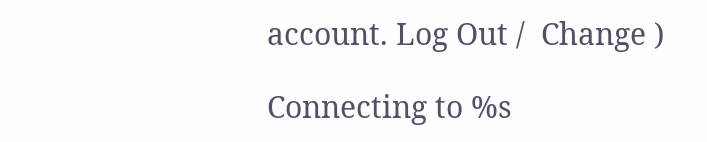account. Log Out /  Change )

Connecting to %s